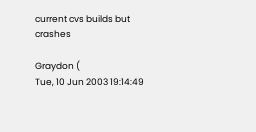current cvs builds but crashes

Graydon (
Tue, 10 Jun 2003 19:14:49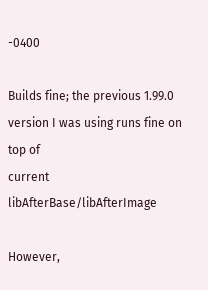-0400

Builds fine; the previous 1.99.0 version I was using runs fine on top of
current libAfterBase/libAfterImage

However,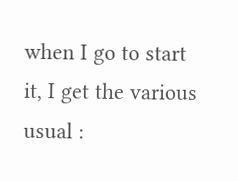when I go to start it, I get the various usual :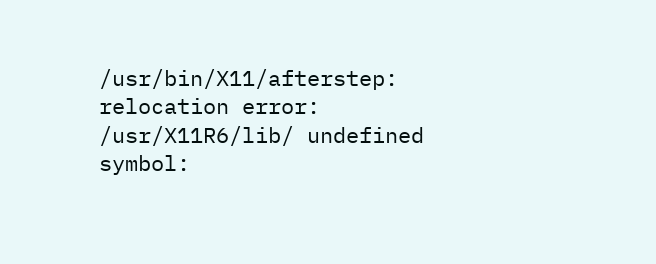/usr/bin/X11/afterstep: relocation error: /usr/X11R6/lib/ undefined symbol: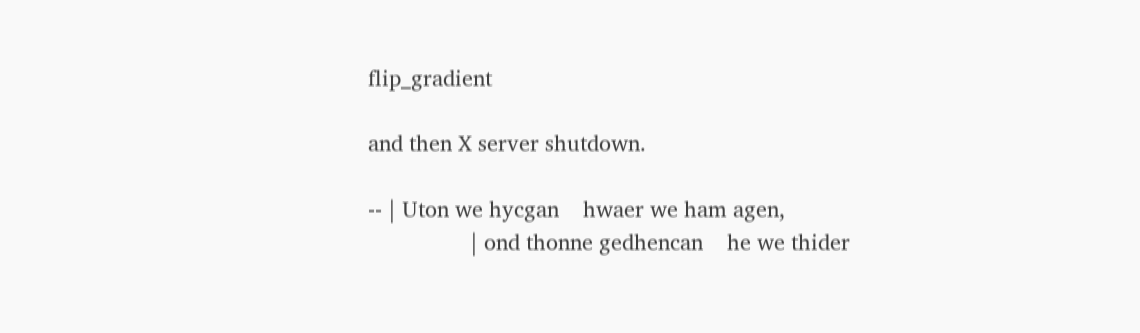flip_gradient

and then X server shutdown.

-- | Uton we hycgan    hwaer we ham agen,
                 | ond thonne gedhencan    he we thider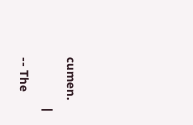cumen.
                 |   -- The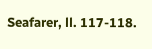Seafarer, ll. 117-118.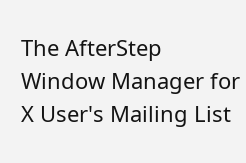The AfterStep Window Manager for X User's Mailing List